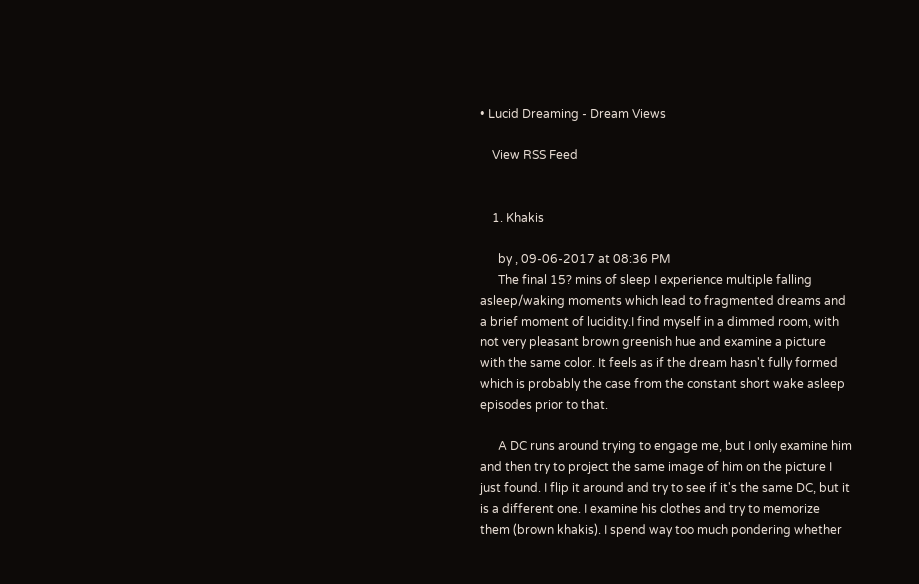• Lucid Dreaming - Dream Views

    View RSS Feed


    1. Khakis

      by , 09-06-2017 at 08:36 PM
      The final 15? mins of sleep I experience multiple falling asleep/waking moments which lead to fragmented dreams and a brief moment of lucidity.I find myself in a dimmed room, with not very pleasant brown greenish hue and examine a picture with the same color. It feels as if the dream hasn't fully formed which is probably the case from the constant short wake asleep episodes prior to that.

      A DC runs around trying to engage me, but I only examine him and then try to project the same image of him on the picture I just found. I flip it around and try to see if it's the same DC, but it is a different one. I examine his clothes and try to memorize them (brown khakis). I spend way too much pondering whether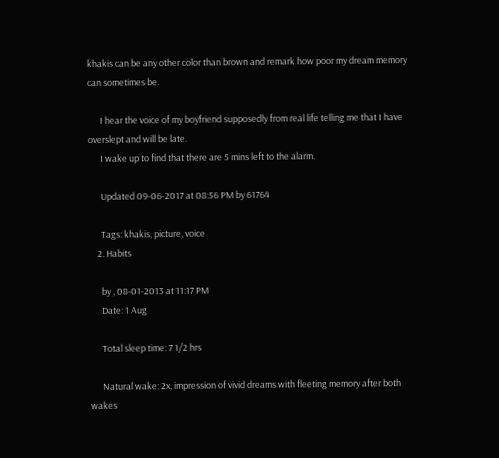khakis can be any other color than brown and remark how poor my dream memory can sometimes be.

      I hear the voice of my boyfriend supposedly from real life telling me that I have overslept and will be late.
      I wake up to find that there are 5 mins left to the alarm.

      Updated 09-06-2017 at 08:56 PM by 61764

      Tags: khakis, picture, voice
    2. Habits

      by , 08-01-2013 at 11:17 PM
      Date: 1 Aug

      Total sleep time: 7 1/2 hrs

      Natural wake: 2x, impression of vivid dreams with fleeting memory after both wakes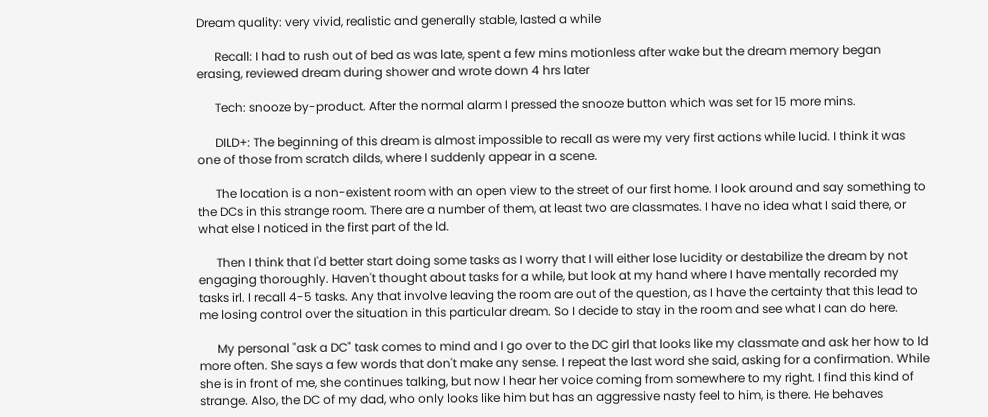Dream quality: very vivid, realistic and generally stable, lasted a while

      Recall: I had to rush out of bed as was late, spent a few mins motionless after wake but the dream memory began erasing, reviewed dream during shower and wrote down 4 hrs later

      Tech: snooze by-product. After the normal alarm I pressed the snooze button which was set for 15 more mins.

      DILD+: The beginning of this dream is almost impossible to recall as were my very first actions while lucid. I think it was one of those from scratch dilds, where I suddenly appear in a scene.

      The location is a non-existent room with an open view to the street of our first home. I look around and say something to the DCs in this strange room. There are a number of them, at least two are classmates. I have no idea what I said there, or what else I noticed in the first part of the ld.

      Then I think that I'd better start doing some tasks as I worry that I will either lose lucidity or destabilize the dream by not engaging thoroughly. Haven't thought about tasks for a while, but look at my hand where I have mentally recorded my tasks irl. I recall 4-5 tasks. Any that involve leaving the room are out of the question, as I have the certainty that this lead to me losing control over the situation in this particular dream. So I decide to stay in the room and see what I can do here.

      My personal "ask a DC" task comes to mind and I go over to the DC girl that looks like my classmate and ask her how to ld more often. She says a few words that don't make any sense. I repeat the last word she said, asking for a confirmation. While she is in front of me, she continues talking, but now I hear her voice coming from somewhere to my right. I find this kind of strange. Also, the DC of my dad, who only looks like him but has an aggressive nasty feel to him, is there. He behaves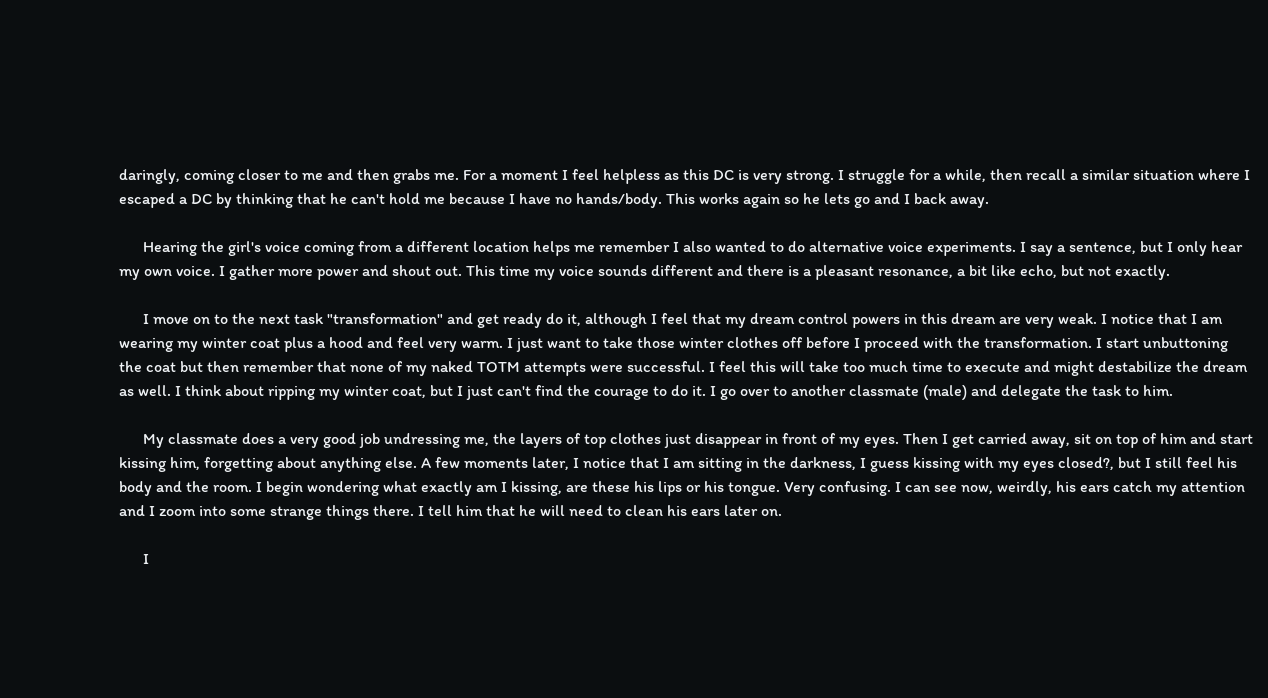daringly, coming closer to me and then grabs me. For a moment I feel helpless as this DC is very strong. I struggle for a while, then recall a similar situation where I escaped a DC by thinking that he can't hold me because I have no hands/body. This works again so he lets go and I back away.

      Hearing the girl's voice coming from a different location helps me remember I also wanted to do alternative voice experiments. I say a sentence, but I only hear my own voice. I gather more power and shout out. This time my voice sounds different and there is a pleasant resonance, a bit like echo, but not exactly.

      I move on to the next task "transformation" and get ready do it, although I feel that my dream control powers in this dream are very weak. I notice that I am wearing my winter coat plus a hood and feel very warm. I just want to take those winter clothes off before I proceed with the transformation. I start unbuttoning the coat but then remember that none of my naked TOTM attempts were successful. I feel this will take too much time to execute and might destabilize the dream as well. I think about ripping my winter coat, but I just can't find the courage to do it. I go over to another classmate (male) and delegate the task to him.

      My classmate does a very good job undressing me, the layers of top clothes just disappear in front of my eyes. Then I get carried away, sit on top of him and start kissing him, forgetting about anything else. A few moments later, I notice that I am sitting in the darkness, I guess kissing with my eyes closed?, but I still feel his body and the room. I begin wondering what exactly am I kissing, are these his lips or his tongue. Very confusing. I can see now, weirdly, his ears catch my attention and I zoom into some strange things there. I tell him that he will need to clean his ears later on.

      I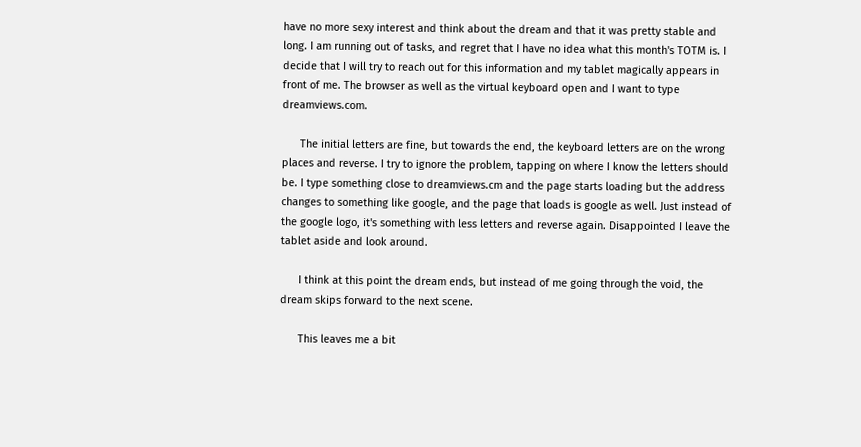have no more sexy interest and think about the dream and that it was pretty stable and long. I am running out of tasks, and regret that I have no idea what this month's TOTM is. I decide that I will try to reach out for this information and my tablet magically appears in front of me. The browser as well as the virtual keyboard open and I want to type dreamviews.com.

      The initial letters are fine, but towards the end, the keyboard letters are on the wrong places and reverse. I try to ignore the problem, tapping on where I know the letters should be. I type something close to dreamviews.cm and the page starts loading but the address changes to something like google, and the page that loads is google as well. Just instead of the google logo, it's something with less letters and reverse again. Disappointed I leave the tablet aside and look around.

      I think at this point the dream ends, but instead of me going through the void, the dream skips forward to the next scene.

      This leaves me a bit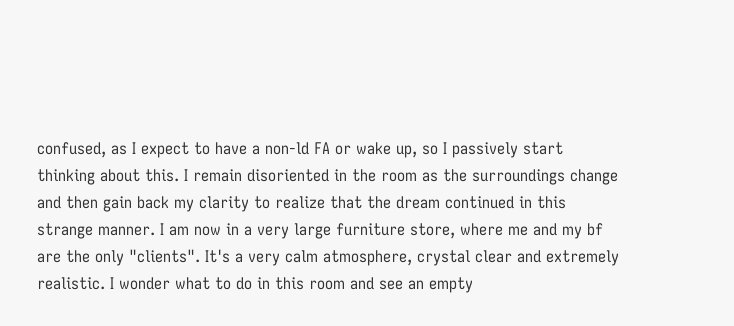confused, as I expect to have a non-ld FA or wake up, so I passively start thinking about this. I remain disoriented in the room as the surroundings change and then gain back my clarity to realize that the dream continued in this strange manner. I am now in a very large furniture store, where me and my bf are the only "clients". It's a very calm atmosphere, crystal clear and extremely realistic. I wonder what to do in this room and see an empty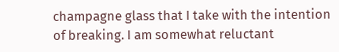champagne glass that I take with the intention of breaking. I am somewhat reluctant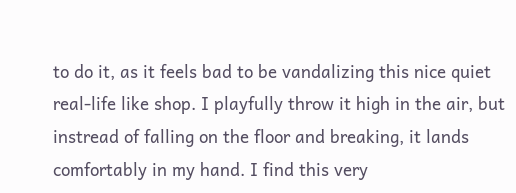to do it, as it feels bad to be vandalizing this nice quiet real-life like shop. I playfully throw it high in the air, but instread of falling on the floor and breaking, it lands comfortably in my hand. I find this very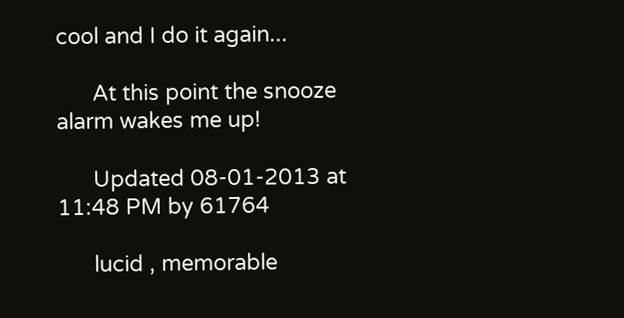cool and I do it again...

      At this point the snooze alarm wakes me up!

      Updated 08-01-2013 at 11:48 PM by 61764

      lucid , memorable